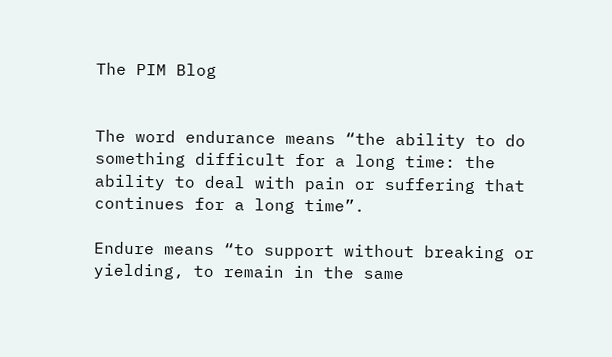The PIM Blog


The word endurance means “the ability to do something difficult for a long time: the ability to deal with pain or suffering that continues for a long time”.

Endure means “to support without breaking or yielding, to remain in the same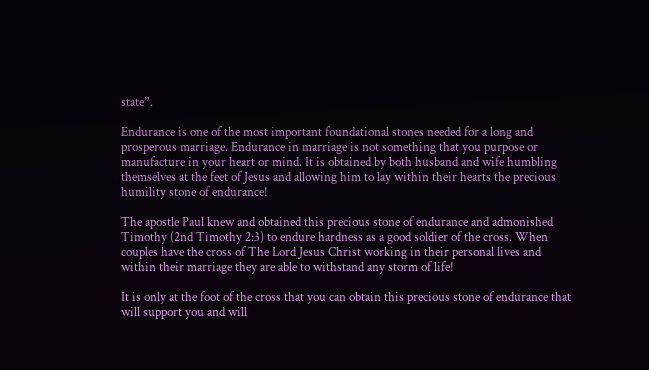state”.

Endurance is one of the most important foundational stones needed for a long and prosperous marriage. Endurance in marriage is not something that you purpose or manufacture in your heart or mind. It is obtained by both husband and wife humbling themselves at the feet of Jesus and allowing him to lay within their hearts the precious humility stone of endurance!

The apostle Paul knew and obtained this precious stone of endurance and admonished Timothy (2nd Timothy 2:3) to endure hardness as a good soldier of the cross. When couples have the cross of The Lord Jesus Christ working in their personal lives and within their marriage they are able to withstand any storm of life!

It is only at the foot of the cross that you can obtain this precious stone of endurance that will support you and will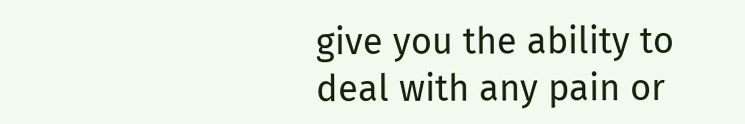give you the ability to deal with any pain or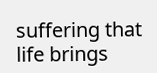suffering that life brings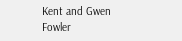Kent and Gwen Fowler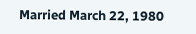Married March 22, 1980